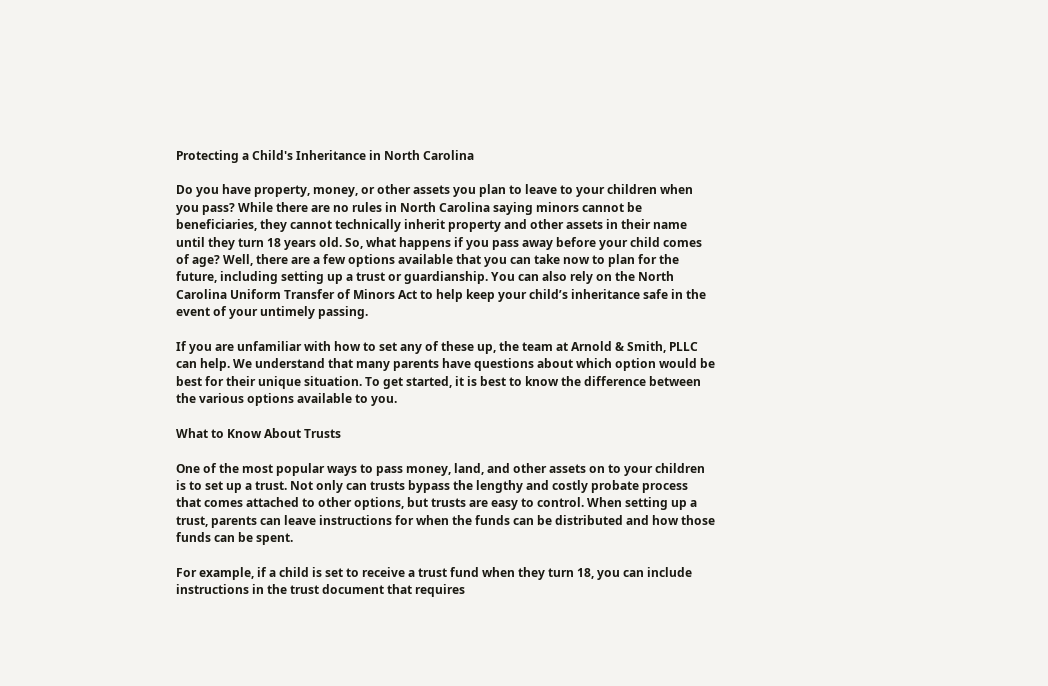Protecting a Child's Inheritance in North Carolina

Do you have property, money, or other assets you plan to leave to your children when you pass? While there are no rules in North Carolina saying minors cannot be beneficiaries, they cannot technically inherit property and other assets in their name until they turn 18 years old. So, what happens if you pass away before your child comes of age? Well, there are a few options available that you can take now to plan for the future, including setting up a trust or guardianship. You can also rely on the North Carolina Uniform Transfer of Minors Act to help keep your child’s inheritance safe in the event of your untimely passing.

If you are unfamiliar with how to set any of these up, the team at Arnold & Smith, PLLC can help. We understand that many parents have questions about which option would be best for their unique situation. To get started, it is best to know the difference between the various options available to you.

What to Know About Trusts

One of the most popular ways to pass money, land, and other assets on to your children is to set up a trust. Not only can trusts bypass the lengthy and costly probate process that comes attached to other options, but trusts are easy to control. When setting up a trust, parents can leave instructions for when the funds can be distributed and how those funds can be spent.

For example, if a child is set to receive a trust fund when they turn 18, you can include instructions in the trust document that requires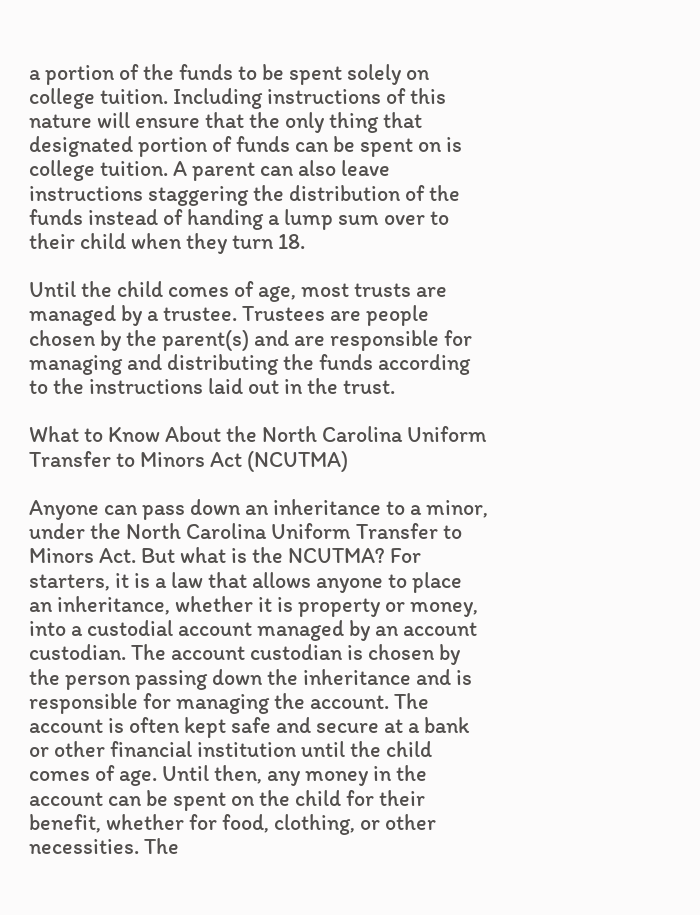a portion of the funds to be spent solely on college tuition. Including instructions of this nature will ensure that the only thing that designated portion of funds can be spent on is college tuition. A parent can also leave instructions staggering the distribution of the funds instead of handing a lump sum over to their child when they turn 18.

Until the child comes of age, most trusts are managed by a trustee. Trustees are people chosen by the parent(s) and are responsible for managing and distributing the funds according to the instructions laid out in the trust.

What to Know About the North Carolina Uniform Transfer to Minors Act (NCUTMA)

Anyone can pass down an inheritance to a minor, under the North Carolina Uniform Transfer to Minors Act. But what is the NCUTMA? For starters, it is a law that allows anyone to place an inheritance, whether it is property or money, into a custodial account managed by an account custodian. The account custodian is chosen by the person passing down the inheritance and is responsible for managing the account. The account is often kept safe and secure at a bank or other financial institution until the child comes of age. Until then, any money in the account can be spent on the child for their benefit, whether for food, clothing, or other necessities. The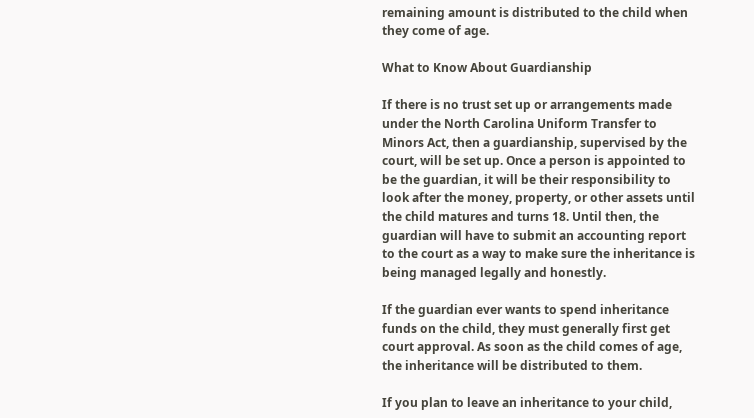remaining amount is distributed to the child when they come of age.

What to Know About Guardianship

If there is no trust set up or arrangements made under the North Carolina Uniform Transfer to Minors Act, then a guardianship, supervised by the court, will be set up. Once a person is appointed to be the guardian, it will be their responsibility to look after the money, property, or other assets until the child matures and turns 18. Until then, the guardian will have to submit an accounting report to the court as a way to make sure the inheritance is being managed legally and honestly.

If the guardian ever wants to spend inheritance funds on the child, they must generally first get court approval. As soon as the child comes of age, the inheritance will be distributed to them.

If you plan to leave an inheritance to your child,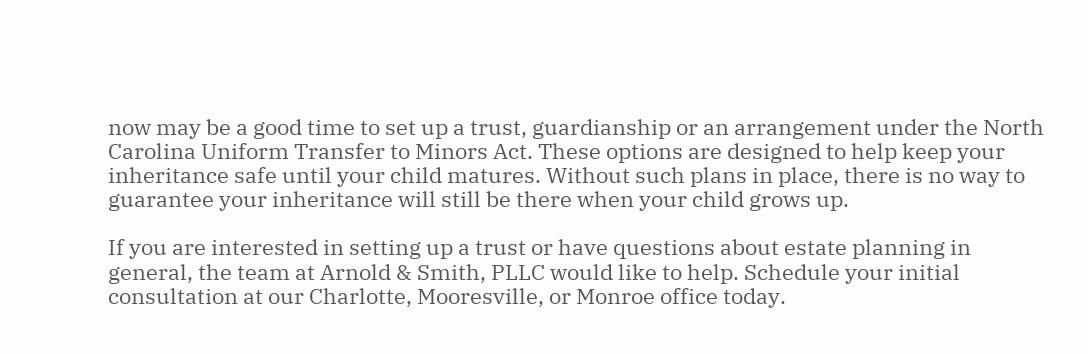now may be a good time to set up a trust, guardianship or an arrangement under the North Carolina Uniform Transfer to Minors Act. These options are designed to help keep your inheritance safe until your child matures. Without such plans in place, there is no way to guarantee your inheritance will still be there when your child grows up.

If you are interested in setting up a trust or have questions about estate planning in general, the team at Arnold & Smith, PLLC would like to help. Schedule your initial consultation at our Charlotte, Mooresville, or Monroe office today.